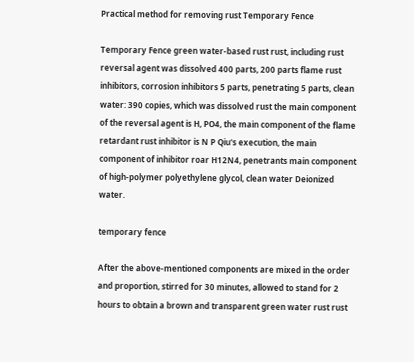Practical method for removing rust Temporary Fence

Temporary Fence green water-based rust rust, including rust reversal agent was dissolved 400 parts, 200 parts flame rust inhibitors, corrosion inhibitors 5 parts, penetrating 5 parts, clean water: 390 copies, which was dissolved rust the main component of the reversal agent is H, PO4, the main component of the flame retardant rust inhibitor is N P Qiu's execution, the main component of inhibitor roar H12N4, penetrants main component of high-polymer polyethylene glycol, clean water Deionized water.

temporary fence

After the above-mentioned components are mixed in the order and proportion, stirred for 30 minutes, allowed to stand for 2 hours to obtain a brown and transparent green water rust rust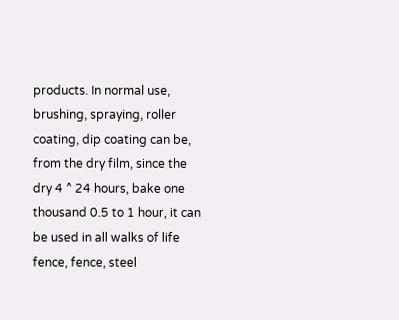products. In normal use, brushing, spraying, roller coating, dip coating can be, from the dry film, since the dry 4 ^ 24 hours, bake one thousand 0.5 to 1 hour, it can be used in all walks of life fence, fence, steel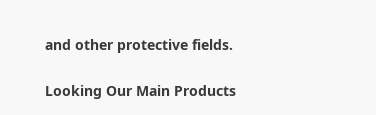and other protective fields.

Looking Our Main Products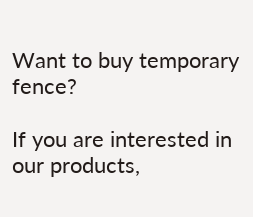Want to buy temporary fence?

If you are interested in our products,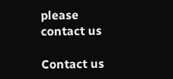please contact us

Contact us